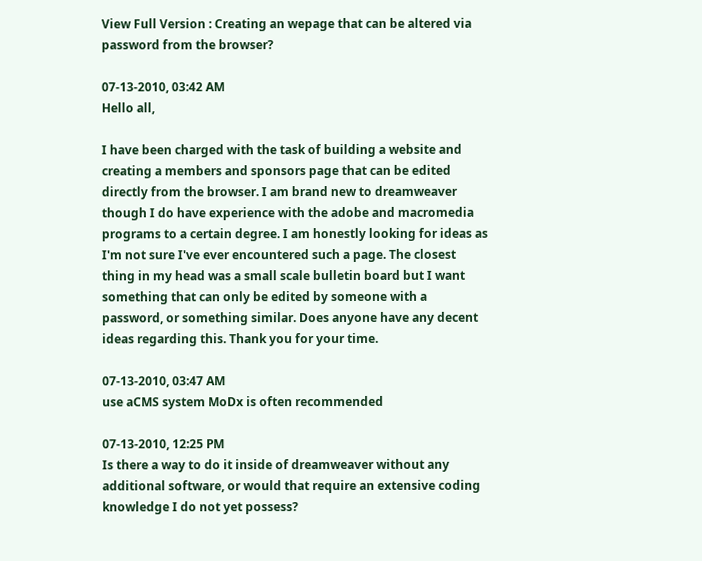View Full Version : Creating an wepage that can be altered via password from the browser?

07-13-2010, 03:42 AM
Hello all,

I have been charged with the task of building a website and creating a members and sponsors page that can be edited directly from the browser. I am brand new to dreamweaver though I do have experience with the adobe and macromedia programs to a certain degree. I am honestly looking for ideas as I'm not sure I've ever encountered such a page. The closest thing in my head was a small scale bulletin board but I want something that can only be edited by someone with a password, or something similar. Does anyone have any decent ideas regarding this. Thank you for your time.

07-13-2010, 03:47 AM
use aCMS system MoDx is often recommended

07-13-2010, 12:25 PM
Is there a way to do it inside of dreamweaver without any additional software, or would that require an extensive coding knowledge I do not yet possess?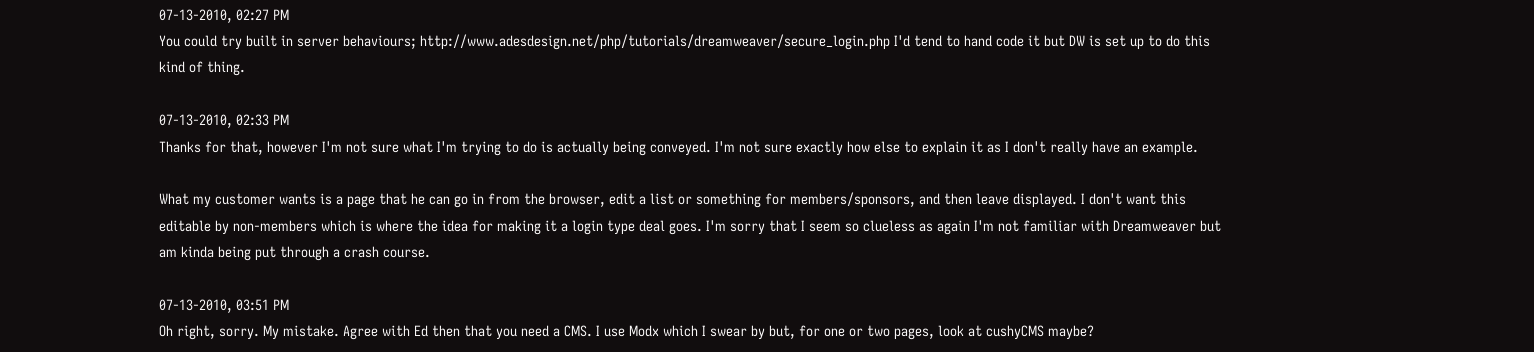07-13-2010, 02:27 PM
You could try built in server behaviours; http://www.adesdesign.net/php/tutorials/dreamweaver/secure_login.php I'd tend to hand code it but DW is set up to do this kind of thing.

07-13-2010, 02:33 PM
Thanks for that, however I'm not sure what I'm trying to do is actually being conveyed. I'm not sure exactly how else to explain it as I don't really have an example.

What my customer wants is a page that he can go in from the browser, edit a list or something for members/sponsors, and then leave displayed. I don't want this editable by non-members which is where the idea for making it a login type deal goes. I'm sorry that I seem so clueless as again I'm not familiar with Dreamweaver but am kinda being put through a crash course.

07-13-2010, 03:51 PM
Oh right, sorry. My mistake. Agree with Ed then that you need a CMS. I use Modx which I swear by but, for one or two pages, look at cushyCMS maybe?